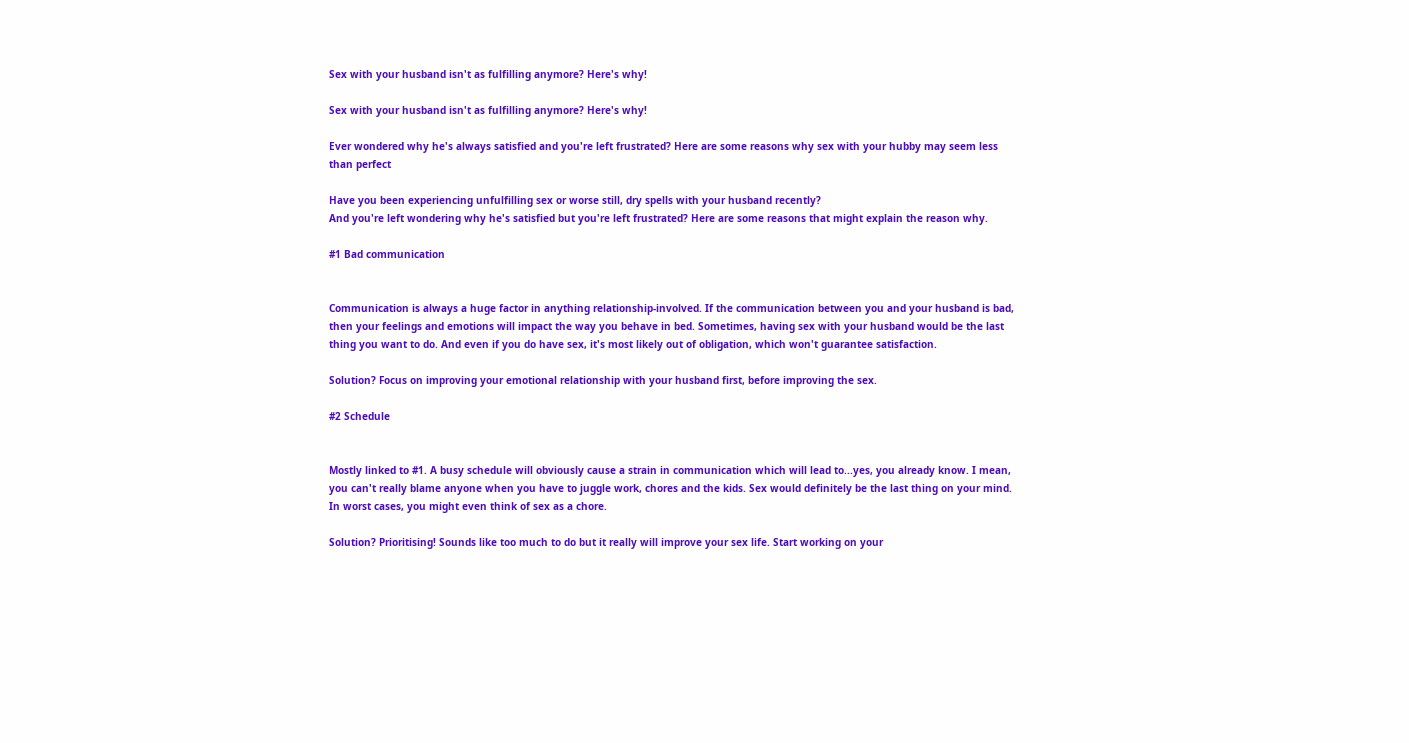Sex with your husband isn't as fulfilling anymore? Here's why!

Sex with your husband isn't as fulfilling anymore? Here's why!

Ever wondered why he's always satisfied and you're left frustrated? Here are some reasons why sex with your hubby may seem less than perfect

Have you been experiencing unfulfilling sex or worse still, dry spells with your husband recently?
And you're left wondering why he's satisfied but you're left frustrated? Here are some reasons that might explain the reason why.

#1 Bad communication


Communication is always a huge factor in anything relationship-involved. If the communication between you and your husband is bad, then your feelings and emotions will impact the way you behave in bed. Sometimes, having sex with your husband would be the last thing you want to do. And even if you do have sex, it's most likely out of obligation, which won't guarantee satisfaction.

Solution? Focus on improving your emotional relationship with your husband first, before improving the sex.

#2 Schedule


Mostly linked to #1. A busy schedule will obviously cause a strain in communication which will lead to...yes, you already know. I mean, you can't really blame anyone when you have to juggle work, chores and the kids. Sex would definitely be the last thing on your mind. In worst cases, you might even think of sex as a chore.

Solution? Prioritising! Sounds like too much to do but it really will improve your sex life. Start working on your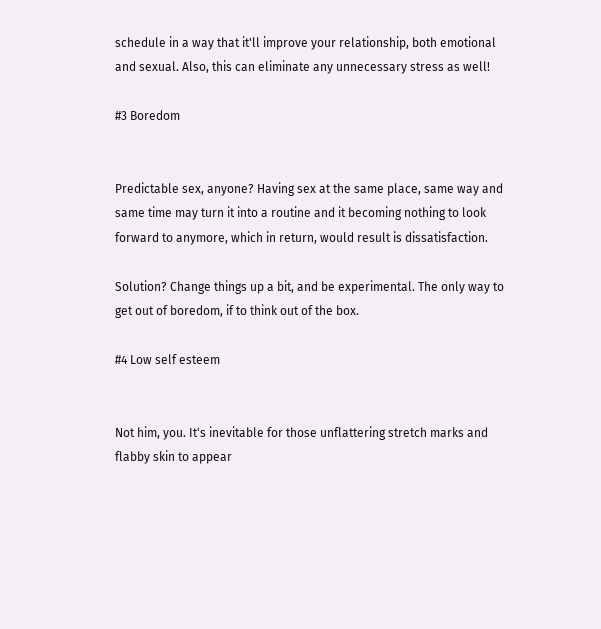schedule in a way that it'll improve your relationship, both emotional and sexual. Also, this can eliminate any unnecessary stress as well!

#3 Boredom


Predictable sex, anyone? Having sex at the same place, same way and same time may turn it into a routine and it becoming nothing to look forward to anymore, which in return, would result is dissatisfaction.

Solution? Change things up a bit, and be experimental. The only way to get out of boredom, if to think out of the box.

#4 Low self esteem


Not him, you. It's inevitable for those unflattering stretch marks and flabby skin to appear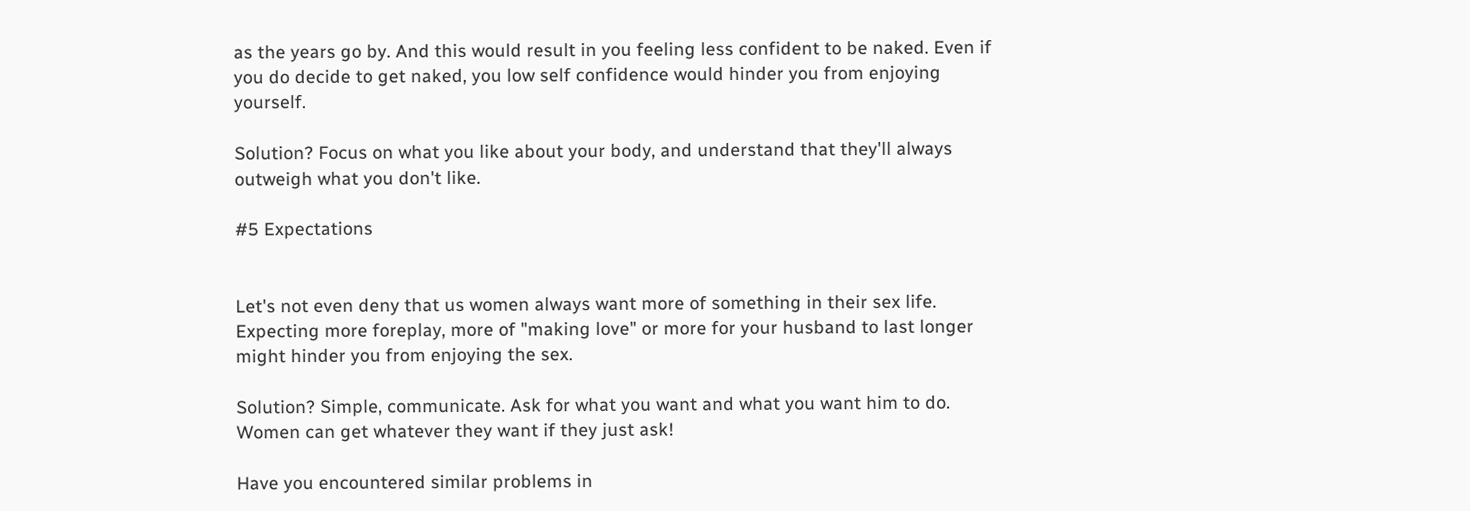as the years go by. And this would result in you feeling less confident to be naked. Even if you do decide to get naked, you low self confidence would hinder you from enjoying yourself.

Solution? Focus on what you like about your body, and understand that they'll always outweigh what you don't like.

#5 Expectations


Let's not even deny that us women always want more of something in their sex life. Expecting more foreplay, more of "making love" or more for your husband to last longer might hinder you from enjoying the sex.

Solution? Simple, communicate. Ask for what you want and what you want him to do. Women can get whatever they want if they just ask!

Have you encountered similar problems in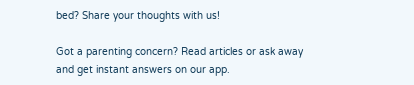bed? Share your thoughts with us!

Got a parenting concern? Read articles or ask away and get instant answers on our app.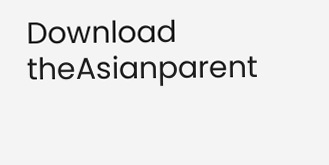Download theAsianparent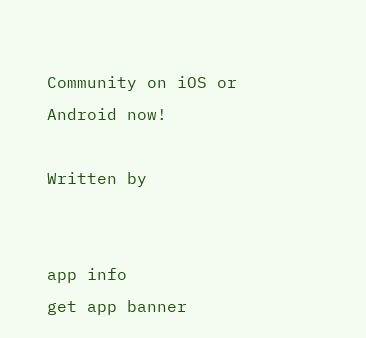Community on iOS or Android now!

Written by


app info
get app banner